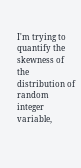I'm trying to quantify the skewness of the distribution of random integer variable,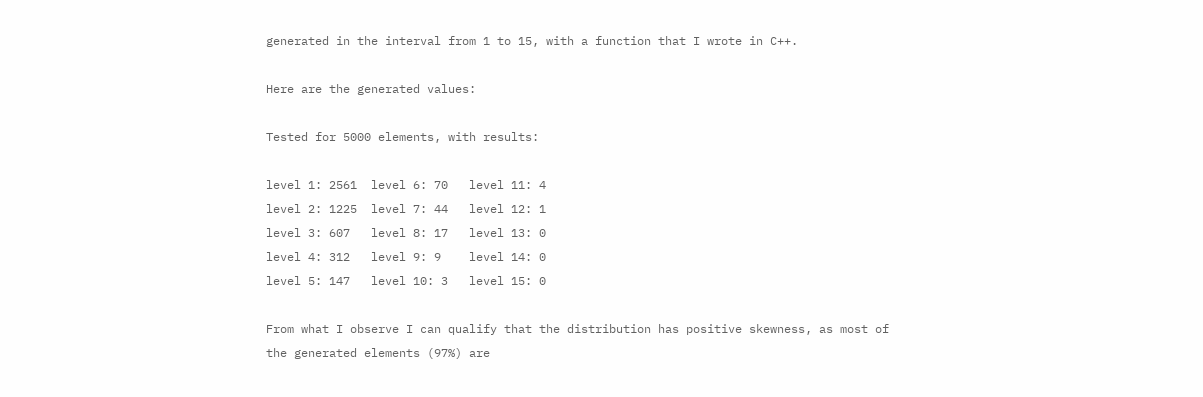generated in the interval from 1 to 15, with a function that I wrote in C++.

Here are the generated values:

Tested for 5000 elements, with results:

level 1: 2561  level 6: 70   level 11: 4
level 2: 1225  level 7: 44   level 12: 1
level 3: 607   level 8: 17   level 13: 0
level 4: 312   level 9: 9    level 14: 0
level 5: 147   level 10: 3   level 15: 0

From what I observe I can qualify that the distribution has positive skewness, as most of the generated elements (97%) are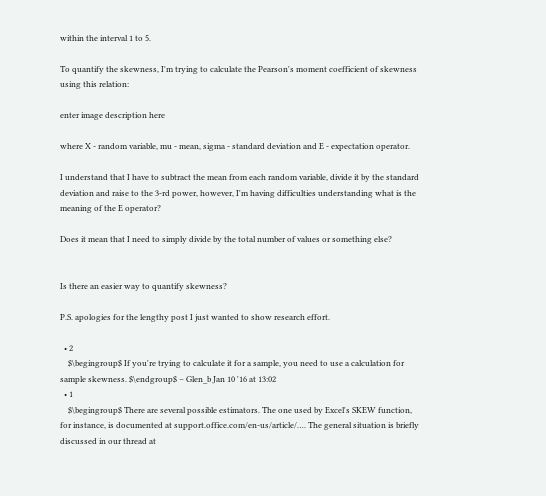within the interval 1 to 5.

To quantify the skewness, I'm trying to calculate the Pearson's moment coefficient of skewness using this relation:

enter image description here

where X - random variable, mu - mean, sigma - standard deviation and E - expectation operator.

I understand that I have to subtract the mean from each random variable, divide it by the standard deviation and raise to the 3-rd power, however, I'm having difficulties understanding what is the meaning of the E operator?

Does it mean that I need to simply divide by the total number of values or something else?


Is there an easier way to quantify skewness?

P.S. apologies for the lengthy post I just wanted to show research effort.

  • 2
    $\begingroup$ If you're trying to calculate it for a sample, you need to use a calculation for sample skewness. $\endgroup$ – Glen_b Jan 10 '16 at 13:02
  • 1
    $\begingroup$ There are several possible estimators. The one used by Excel's SKEW function, for instance, is documented at support.office.com/en-us/article/…. The general situation is briefly discussed in our thread at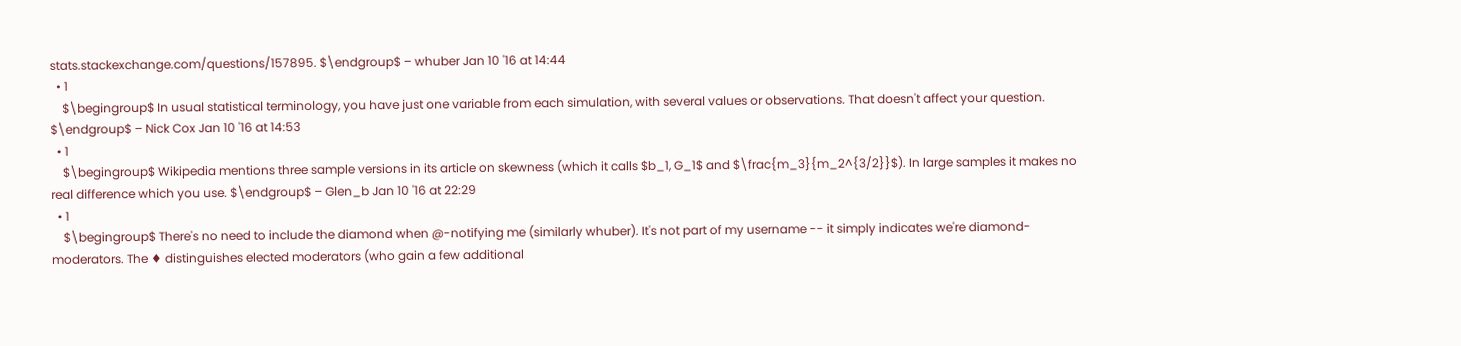stats.stackexchange.com/questions/157895. $\endgroup$ – whuber Jan 10 '16 at 14:44
  • 1
    $\begingroup$ In usual statistical terminology, you have just one variable from each simulation, with several values or observations. That doesn't affect your question. $\endgroup$ – Nick Cox Jan 10 '16 at 14:53
  • 1
    $\begingroup$ Wikipedia mentions three sample versions in its article on skewness (which it calls $b_1, G_1$ and $\frac{m_3}{m_2^{3/2}}$). In large samples it makes no real difference which you use. $\endgroup$ – Glen_b Jan 10 '16 at 22:29
  • 1
    $\begingroup$ There's no need to include the diamond when @-notifying me (similarly whuber). It's not part of my username -- it simply indicates we're diamond-moderators. The ♦ distinguishes elected moderators (who gain a few additional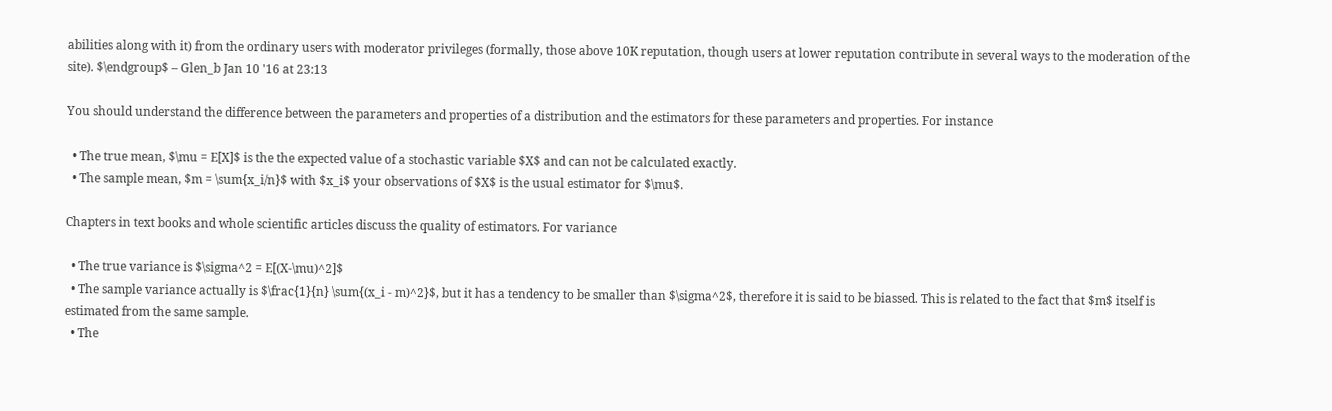abilities along with it) from the ordinary users with moderator privileges (formally, those above 10K reputation, though users at lower reputation contribute in several ways to the moderation of the site). $\endgroup$ – Glen_b Jan 10 '16 at 23:13

You should understand the difference between the parameters and properties of a distribution and the estimators for these parameters and properties. For instance

  • The true mean, $\mu = E[X]$ is the the expected value of a stochastic variable $X$ and can not be calculated exactly.
  • The sample mean, $m = \sum{x_i/n}$ with $x_i$ your observations of $X$ is the usual estimator for $\mu$.

Chapters in text books and whole scientific articles discuss the quality of estimators. For variance

  • The true variance is $\sigma^2 = E[(X-\mu)^2]$
  • The sample variance actually is $\frac{1}{n} \sum{(x_i - m)^2}$, but it has a tendency to be smaller than $\sigma^2$, therefore it is said to be biassed. This is related to the fact that $m$ itself is estimated from the same sample.
  • The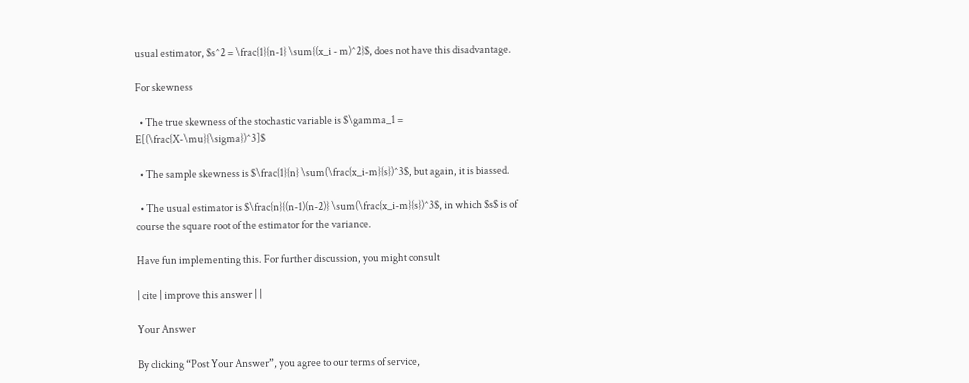usual estimator, $s^2 = \frac{1}{n-1} \sum{(x_i - m)^2}$, does not have this disadvantage.

For skewness

  • The true skewness of the stochastic variable is $\gamma_1 = E[(\frac{X-\mu}{\sigma})^3]$

  • The sample skewness is $\frac{1}{n} \sum(\frac{x_i-m}{s})^3$, but again, it is biassed.

  • The usual estimator is $\frac{n}{(n-1)(n-2)} \sum(\frac{x_i-m}{s})^3$, in which $s$ is of course the square root of the estimator for the variance.

Have fun implementing this. For further discussion, you might consult

| cite | improve this answer | |

Your Answer

By clicking “Post Your Answer”, you agree to our terms of service,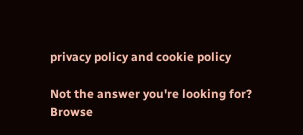privacy policy and cookie policy

Not the answer you're looking for? Browse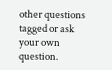other questions tagged or ask your own question.